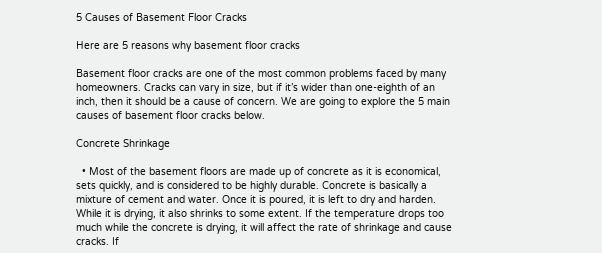5 Causes of Basement Floor Cracks

Here are 5 reasons why basement floor cracks

Basement floor cracks are one of the most common problems faced by many homeowners. Cracks can vary in size, but if it’s wider than one-eighth of an inch, then it should be a cause of concern. We are going to explore the 5 main causes of basement floor cracks below.

Concrete Shrinkage

  • Most of the basement floors are made up of concrete as it is economical, sets quickly, and is considered to be highly durable. Concrete is basically a mixture of cement and water. Once it is poured, it is left to dry and harden. While it is drying, it also shrinks to some extent. If the temperature drops too much while the concrete is drying, it will affect the rate of shrinkage and cause cracks. If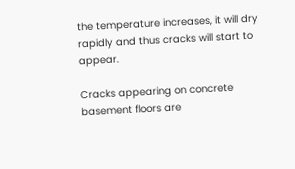the temperature increases, it will dry rapidly and thus cracks will start to appear.

Cracks appearing on concrete basement floors are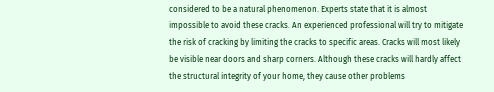considered to be a natural phenomenon. Experts state that it is almost impossible to avoid these cracks. An experienced professional will try to mitigate the risk of cracking by limiting the cracks to specific areas. Cracks will most likely be visible near doors and sharp corners. Although these cracks will hardly affect the structural integrity of your home, they cause other problems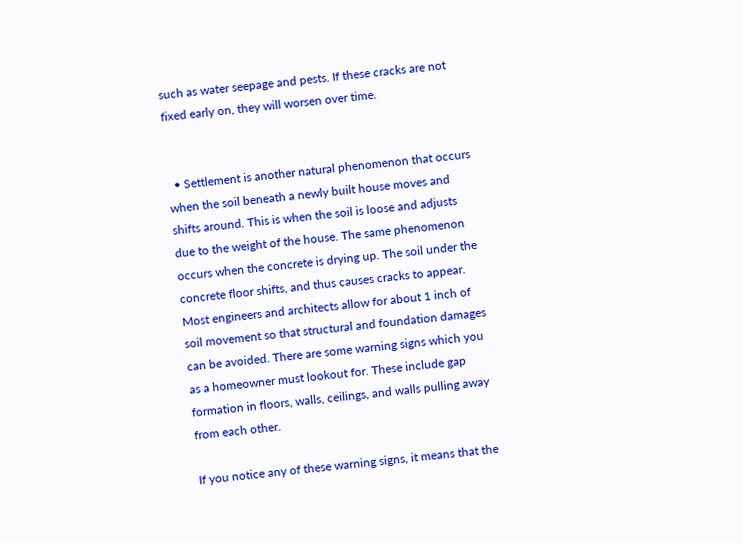such as water seepage and pests. If these cracks are not fixed early on, they will worsen over time.


  • Settlement is another natural phenomenon that occurs when the soil beneath a newly built house moves and shifts around. This is when the soil is loose and adjusts due to the weight of the house. The same phenomenon occurs when the concrete is drying up. The soil under the concrete floor shifts, and thus causes cracks to appear. Most engineers and architects allow for about 1 inch of soil movement so that structural and foundation damages can be avoided. There are some warning signs which you as a homeowner must lookout for. These include gap formation in floors, walls, ceilings, and walls pulling away from each other.

If you notice any of these warning signs, it means that the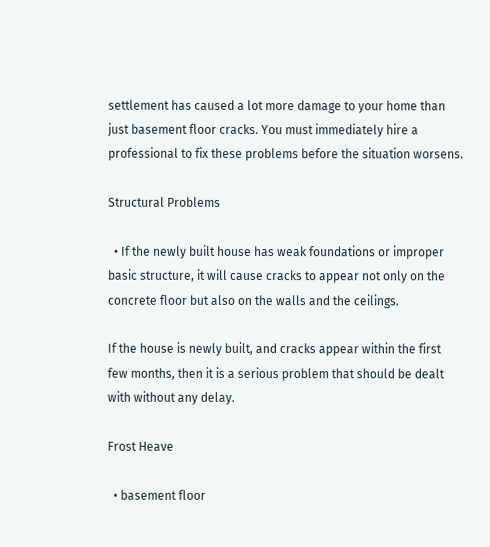settlement has caused a lot more damage to your home than just basement floor cracks. You must immediately hire a professional to fix these problems before the situation worsens.

Structural Problems

  • If the newly built house has weak foundations or improper basic structure, it will cause cracks to appear not only on the concrete floor but also on the walls and the ceilings.

If the house is newly built, and cracks appear within the first few months, then it is a serious problem that should be dealt with without any delay.

Frost Heave

  • basement floor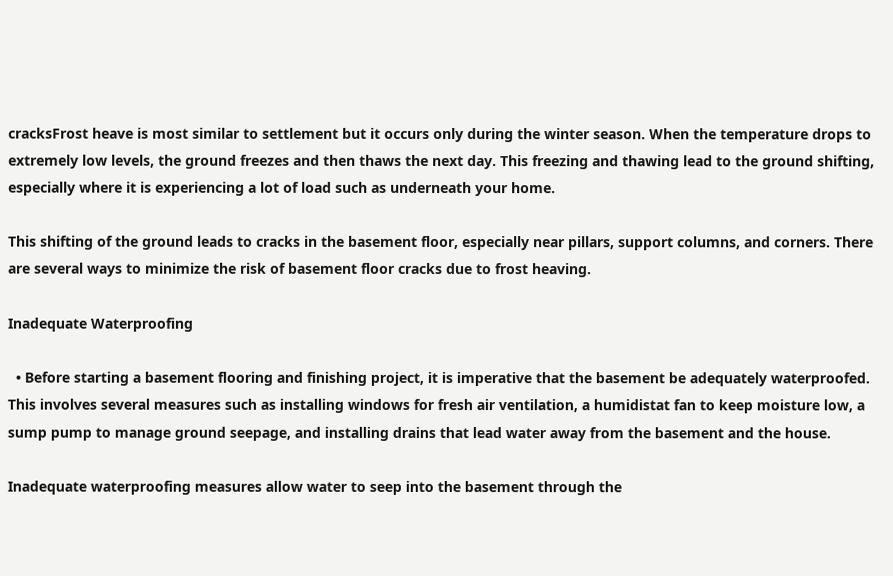cracksFrost heave is most similar to settlement but it occurs only during the winter season. When the temperature drops to extremely low levels, the ground freezes and then thaws the next day. This freezing and thawing lead to the ground shifting, especially where it is experiencing a lot of load such as underneath your home.

This shifting of the ground leads to cracks in the basement floor, especially near pillars, support columns, and corners. There are several ways to minimize the risk of basement floor cracks due to frost heaving.

Inadequate Waterproofing

  • Before starting a basement flooring and finishing project, it is imperative that the basement be adequately waterproofed. This involves several measures such as installing windows for fresh air ventilation, a humidistat fan to keep moisture low, a sump pump to manage ground seepage, and installing drains that lead water away from the basement and the house.

Inadequate waterproofing measures allow water to seep into the basement through the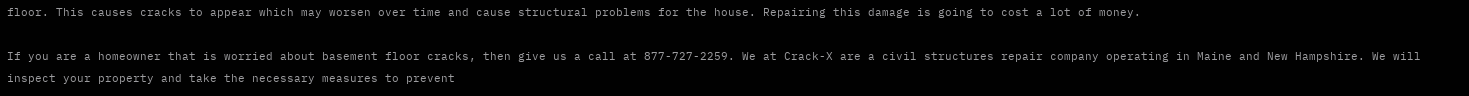floor. This causes cracks to appear which may worsen over time and cause structural problems for the house. Repairing this damage is going to cost a lot of money.

If you are a homeowner that is worried about basement floor cracks, then give us a call at 877-727-2259. We at Crack-X are a civil structures repair company operating in Maine and New Hampshire. We will inspect your property and take the necessary measures to prevent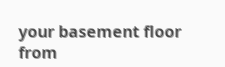your basement floor from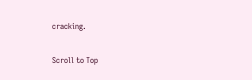cracking.

Scroll to Top